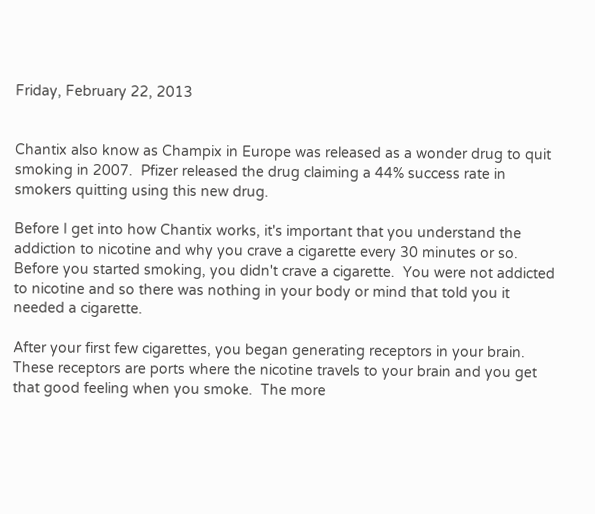Friday, February 22, 2013


Chantix also know as Champix in Europe was released as a wonder drug to quit smoking in 2007.  Pfizer released the drug claiming a 44% success rate in smokers quitting using this new drug.

Before I get into how Chantix works, it's important that you understand the addiction to nicotine and why you crave a cigarette every 30 minutes or so.   Before you started smoking, you didn't crave a cigarette.  You were not addicted to nicotine and so there was nothing in your body or mind that told you it needed a cigarette.

After your first few cigarettes, you began generating receptors in your brain.  These receptors are ports where the nicotine travels to your brain and you get that good feeling when you smoke.  The more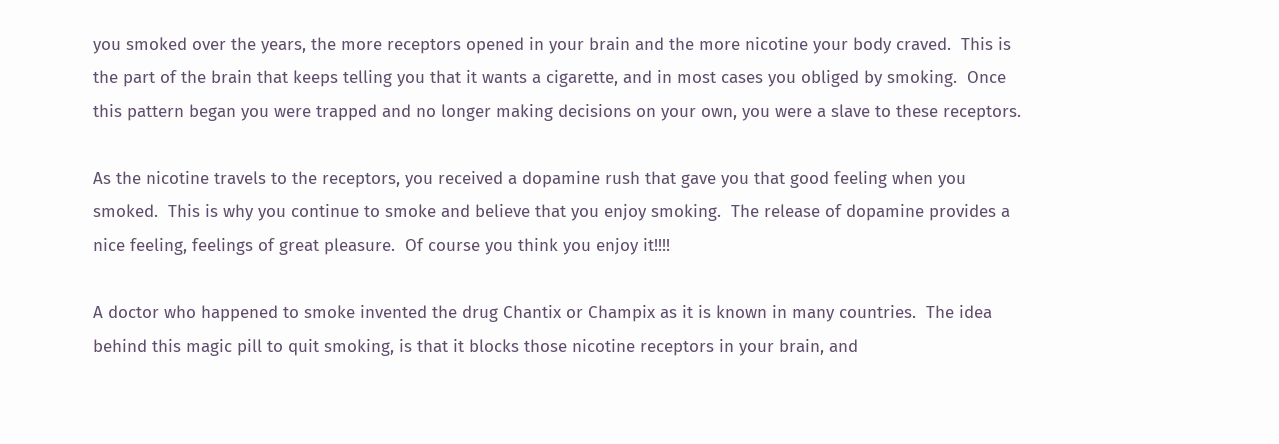you smoked over the years, the more receptors opened in your brain and the more nicotine your body craved.  This is the part of the brain that keeps telling you that it wants a cigarette, and in most cases you obliged by smoking.  Once this pattern began you were trapped and no longer making decisions on your own, you were a slave to these receptors.

As the nicotine travels to the receptors, you received a dopamine rush that gave you that good feeling when you smoked.  This is why you continue to smoke and believe that you enjoy smoking.  The release of dopamine provides a nice feeling, feelings of great pleasure.  Of course you think you enjoy it!!!!

A doctor who happened to smoke invented the drug Chantix or Champix as it is known in many countries.  The idea behind this magic pill to quit smoking, is that it blocks those nicotine receptors in your brain, and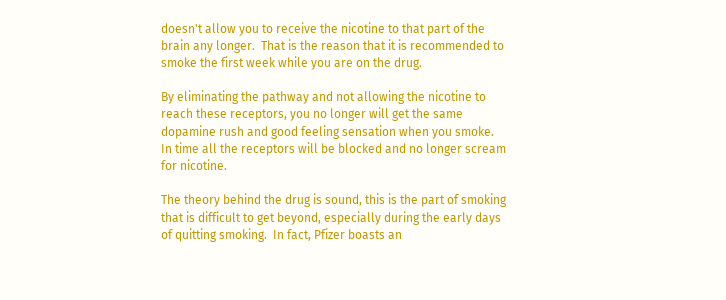doesn't allow you to receive the nicotine to that part of the brain any longer.  That is the reason that it is recommended to smoke the first week while you are on the drug.

By eliminating the pathway and not allowing the nicotine to reach these receptors, you no longer will get the same dopamine rush and good feeling sensation when you smoke.  In time all the receptors will be blocked and no longer scream for nicotine.

The theory behind the drug is sound, this is the part of smoking that is difficult to get beyond, especially during the early days of quitting smoking.  In fact, Pfizer boasts an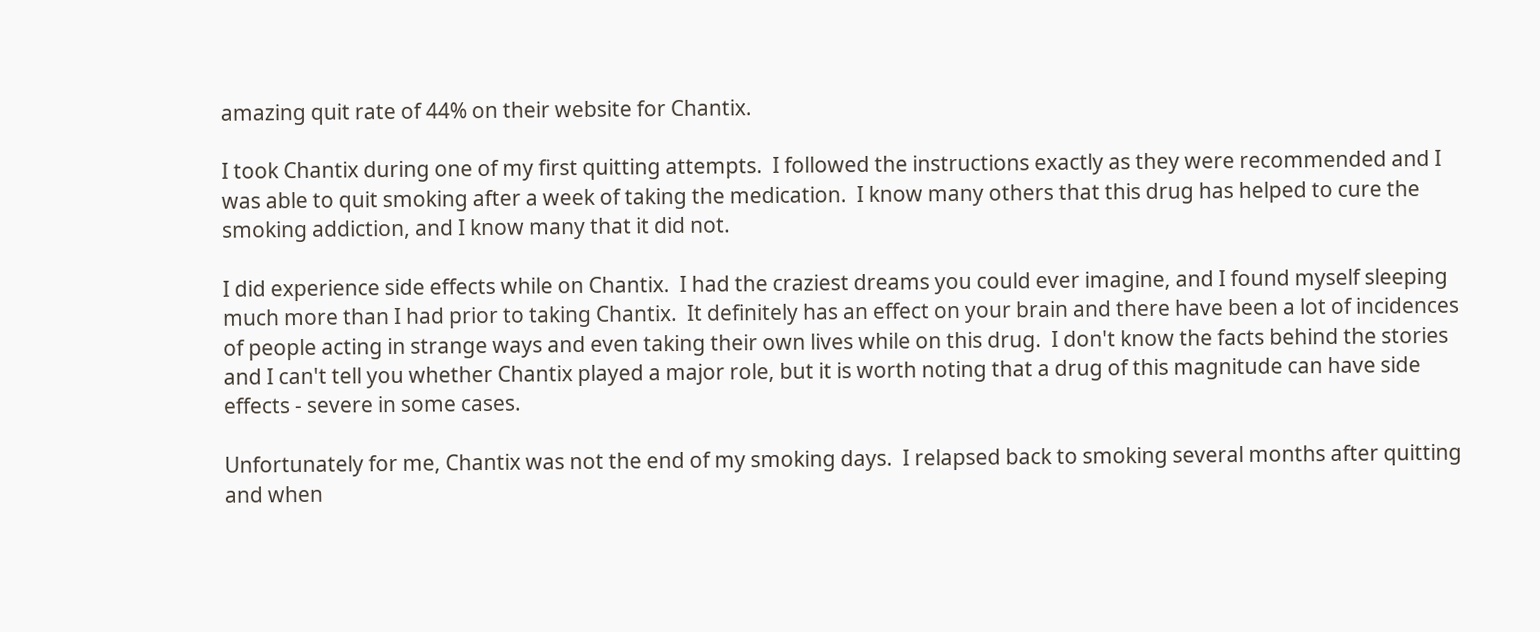amazing quit rate of 44% on their website for Chantix.

I took Chantix during one of my first quitting attempts.  I followed the instructions exactly as they were recommended and I was able to quit smoking after a week of taking the medication.  I know many others that this drug has helped to cure the smoking addiction, and I know many that it did not.

I did experience side effects while on Chantix.  I had the craziest dreams you could ever imagine, and I found myself sleeping much more than I had prior to taking Chantix.  It definitely has an effect on your brain and there have been a lot of incidences of people acting in strange ways and even taking their own lives while on this drug.  I don't know the facts behind the stories and I can't tell you whether Chantix played a major role, but it is worth noting that a drug of this magnitude can have side effects - severe in some cases.

Unfortunately for me, Chantix was not the end of my smoking days.  I relapsed back to smoking several months after quitting and when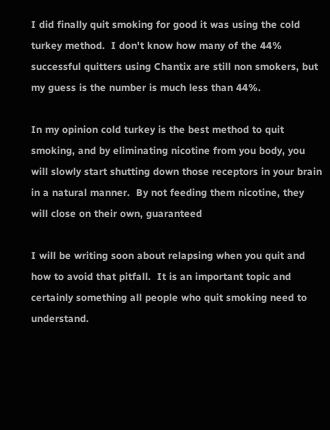I did finally quit smoking for good it was using the cold turkey method.  I don't know how many of the 44% successful quitters using Chantix are still non smokers, but my guess is the number is much less than 44%.

In my opinion cold turkey is the best method to quit smoking, and by eliminating nicotine from you body, you will slowly start shutting down those receptors in your brain in a natural manner.  By not feeding them nicotine, they will close on their own, guaranteed

I will be writing soon about relapsing when you quit and how to avoid that pitfall.  It is an important topic and certainly something all people who quit smoking need to understand.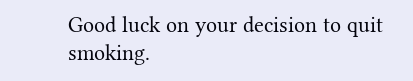Good luck on your decision to quit smoking.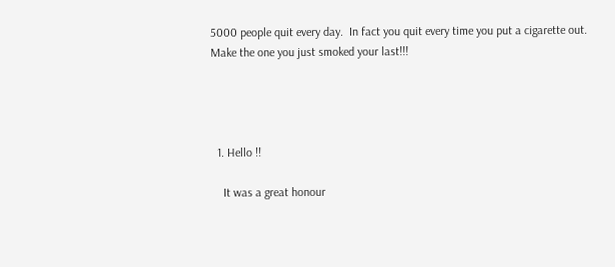5000 people quit every day.  In fact you quit every time you put a cigarette out.  Make the one you just smoked your last!!!




  1. Hello !!

    It was a great honour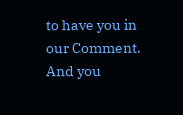to have you in our Comment. And you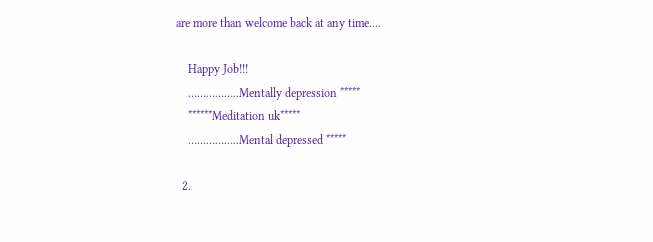are more than welcome back at any time....

    Happy Job!!!
    ……………..Mentally depression *****
    ******Meditation uk*****
    ……………..Mental depressed *****

  2.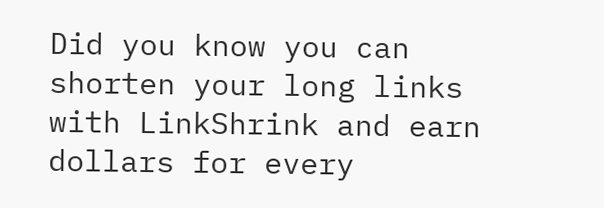Did you know you can shorten your long links with LinkShrink and earn dollars for every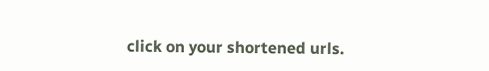click on your shortened urls.